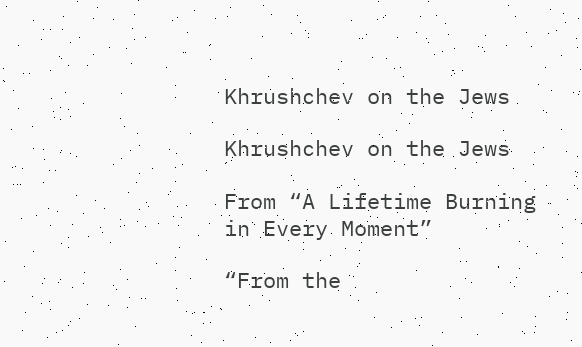Khrushchev on the Jews

Khrushchev on the Jews

From “A Lifetime Burning in Every Moment”

“From the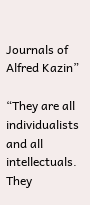Journals of Alfred Kazin”

“They are all individualists and all intellectuals. They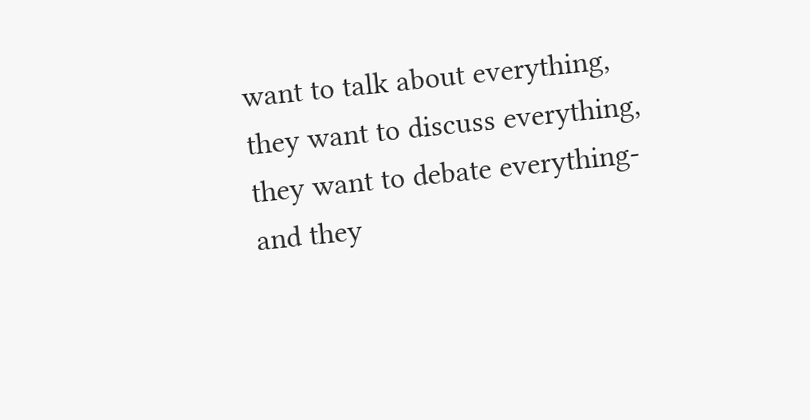want to talk about everything, they want to discuss everything,
they want to debate everything-and they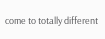come to totally different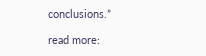conclusions.”

read more: